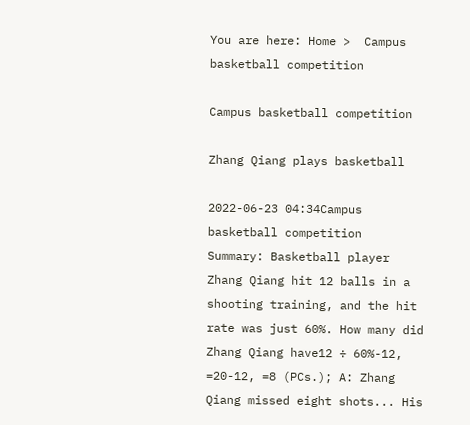You are here: Home >  Campus basketball competition

Campus basketball competition

Zhang Qiang plays basketball

2022-06-23 04:34Campus basketball competition
Summary: Basketball player Zhang Qiang hit 12 balls in a shooting training, and the hit rate was just 60%. How many did Zhang Qiang have12 ÷ 60%-12, =20-12, =8 (PCs.); A: Zhang Qiang missed eight shots... His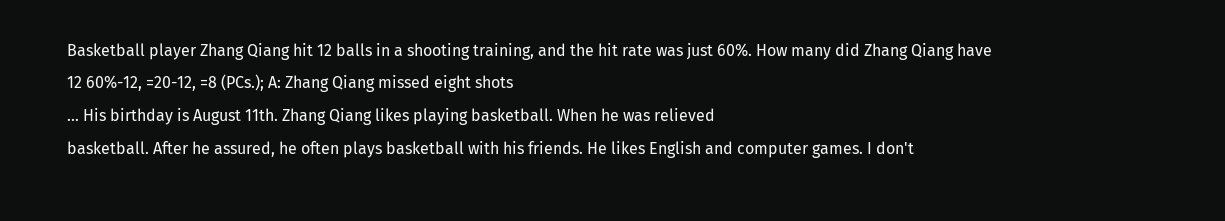Basketball player Zhang Qiang hit 12 balls in a shooting training, and the hit rate was just 60%. How many did Zhang Qiang have
12 60%-12, =20-12, =8 (PCs.); A: Zhang Qiang missed eight shots
... His birthday is August 11th. Zhang Qiang likes playing basketball. When he was relieved
basketball. After he assured, he often plays basketball with his friends. He likes English and computer games. I don't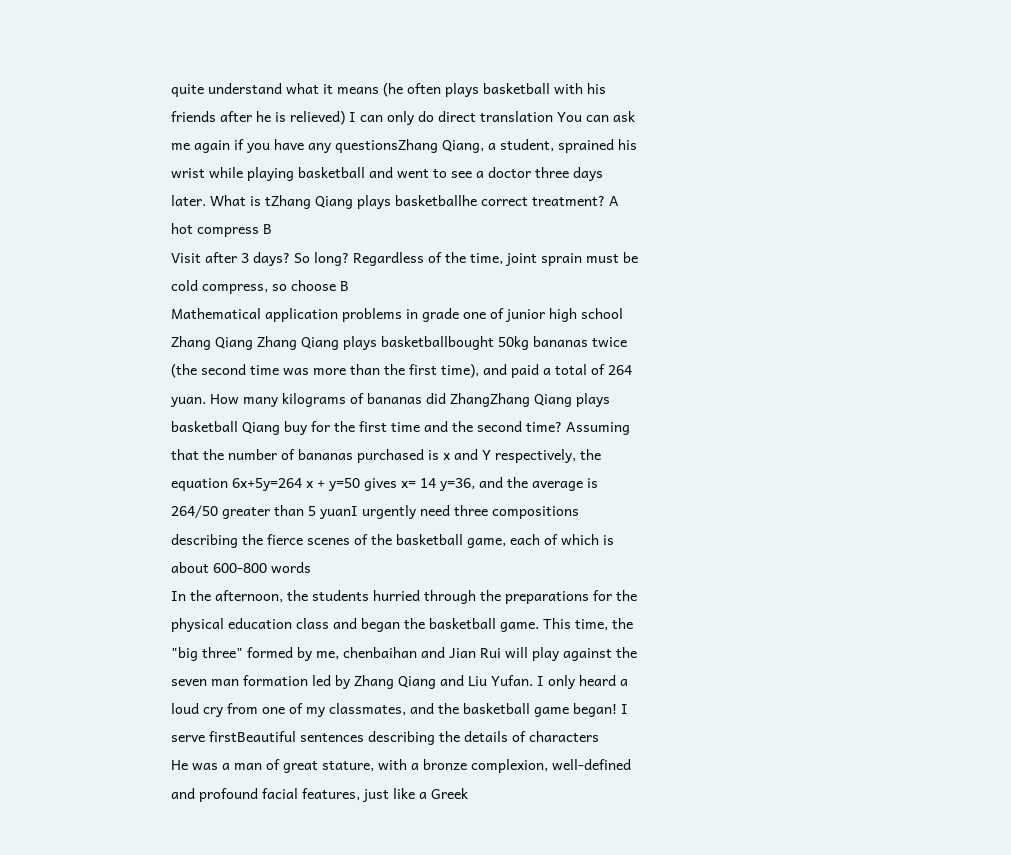quite understand what it means (he often plays basketball with his friends after he is relieved) I can only do direct translation You can ask me again if you have any questionsZhang Qiang, a student, sprained his wrist while playing basketball and went to see a doctor three days later. What is tZhang Qiang plays basketballhe correct treatment? A hot compress B
Visit after 3 days? So long? Regardless of the time, joint sprain must be cold compress, so choose B
Mathematical application problems in grade one of junior high school
Zhang Qiang Zhang Qiang plays basketballbought 50kg bananas twice (the second time was more than the first time), and paid a total of 264 yuan. How many kilograms of bananas did ZhangZhang Qiang plays basketball Qiang buy for the first time and the second time? Assuming that the number of bananas purchased is x and Y respectively, the equation 6x+5y=264 x + y=50 gives x= 14 y=36, and the average is 264/50 greater than 5 yuanI urgently need three compositions describing the fierce scenes of the basketball game, each of which is about 600-800 words
In the afternoon, the students hurried through the preparations for the physical education class and began the basketball game. This time, the "big three" formed by me, chenbaihan and Jian Rui will play against the seven man formation led by Zhang Qiang and Liu Yufan. I only heard a loud cry from one of my classmates, and the basketball game began! I serve firstBeautiful sentences describing the details of characters
He was a man of great stature, with a bronze complexion, well-defined and profound facial features, just like a Greek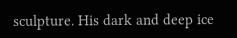sculpture. His dark and deep ice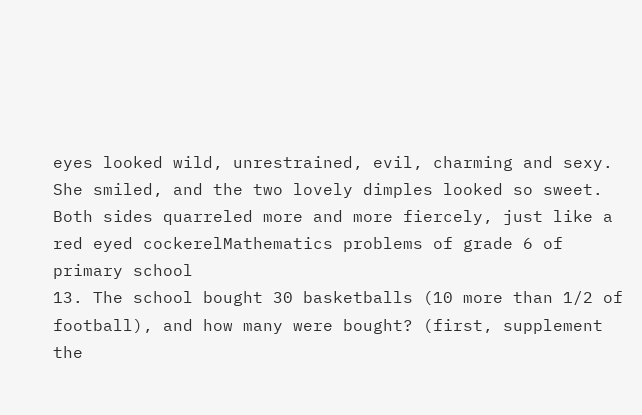eyes looked wild, unrestrained, evil, charming and sexy. She smiled, and the two lovely dimples looked so sweet. Both sides quarreled more and more fiercely, just like a red eyed cockerelMathematics problems of grade 6 of primary school
13. The school bought 30 basketballs (10 more than 1/2 of football), and how many were bought? (first, supplement the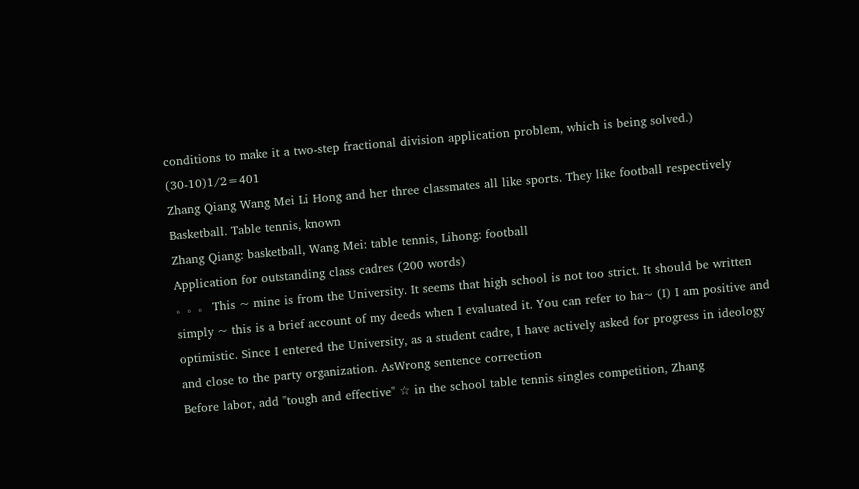conditions to make it a two-step fractional division application problem, which is being solved.) (30-10)1/2=401
Zhang Qiang Wang Mei Li Hong and her three classmates all like sports. They like football respectively Basketball. Table tennis, known
Zhang Qiang: basketball, Wang Mei: table tennis, Lihong: football
Application for outstanding class cadres (200 words)
。。。 This ~ mine is from the University. It seems that high school is not too strict. It should be written simply ~ this is a brief account of my deeds when I evaluated it. You can refer to ha~ (I) I am positive and optimistic. Since I entered the University, as a student cadre, I have actively asked for progress in ideology and close to the party organization. AsWrong sentence correction
Before labor, add "tough and effective" ☆ in the school table tennis singles competition, Zhang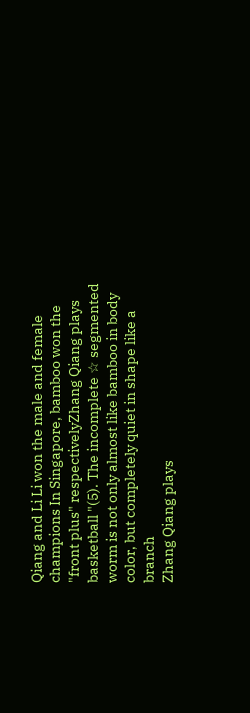Qiang and Li Li won the male and female champions In Singapore, bamboo won the "front plus" respectivelyZhang Qiang plays basketball "(5). The incomplete ☆ segmented worm is not only almost like bamboo in body color, but completely quiet in shape like a branch
Zhang Qiang plays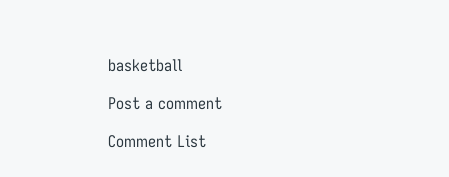basketball

Post a comment

Comment List